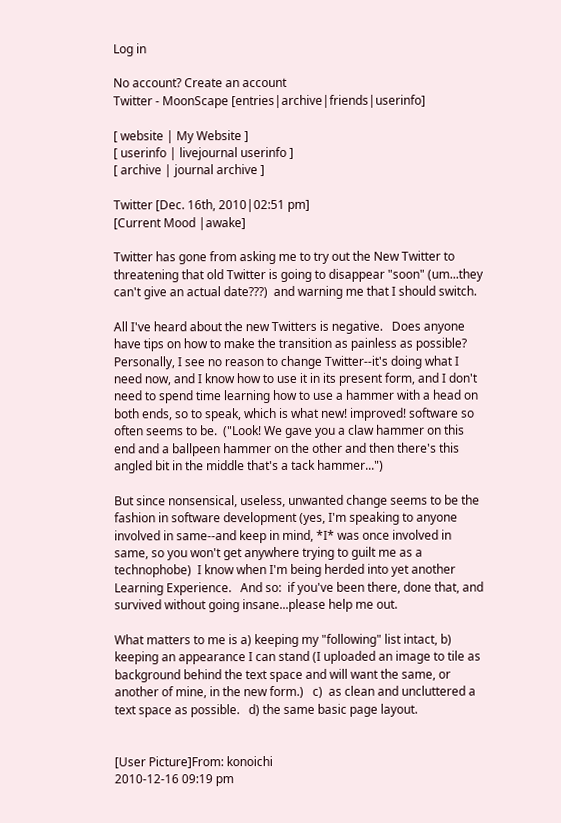Log in

No account? Create an account
Twitter - MoonScape [entries|archive|friends|userinfo]

[ website | My Website ]
[ userinfo | livejournal userinfo ]
[ archive | journal archive ]

Twitter [Dec. 16th, 2010|02:51 pm]
[Current Mood |awake]

Twitter has gone from asking me to try out the New Twitter to threatening that old Twitter is going to disappear "soon" (um...they can't give an actual date???)  and warning me that I should switch.

All I've heard about the new Twitters is negative.   Does anyone have tips on how to make the transition as painless as possible?   Personally, I see no reason to change Twitter--it's doing what I need now, and I know how to use it in its present form, and I don't need to spend time learning how to use a hammer with a head on both ends, so to speak, which is what new! improved! software so often seems to be.  ("Look! We gave you a claw hammer on this end and a ballpeen hammer on the other and then there's this angled bit in the middle that's a tack hammer...")

But since nonsensical, useless, unwanted change seems to be the fashion in software development (yes, I'm speaking to anyone involved in same--and keep in mind, *I* was once involved in same, so you won't get anywhere trying to guilt me as a technophobe)  I know when I'm being herded into yet another Learning Experience.   And so:  if you've been there, done that, and survived without going insane...please help me out.

What matters to me is a) keeping my "following" list intact, b) keeping an appearance I can stand (I uploaded an image to tile as background behind the text space and will want the same, or another of mine, in the new form.)   c)  as clean and uncluttered a text space as possible.   d) the same basic page layout.


[User Picture]From: konoichi
2010-12-16 09:19 pm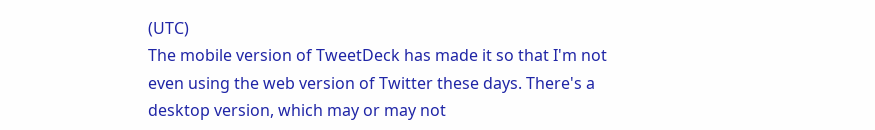(UTC)
The mobile version of TweetDeck has made it so that I'm not even using the web version of Twitter these days. There's a desktop version, which may or may not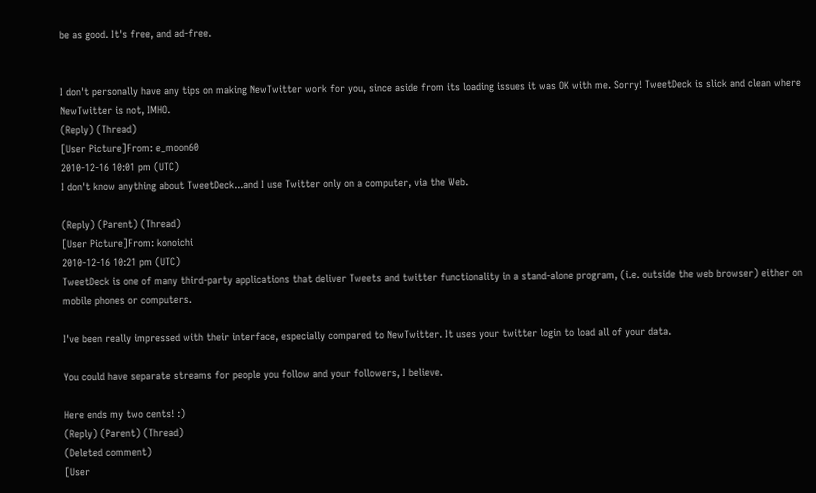be as good. It's free, and ad-free.


I don't personally have any tips on making NewTwitter work for you, since aside from its loading issues it was OK with me. Sorry! TweetDeck is slick and clean where NewTwitter is not, IMHO.
(Reply) (Thread)
[User Picture]From: e_moon60
2010-12-16 10:01 pm (UTC)
I don't know anything about TweetDeck...and I use Twitter only on a computer, via the Web.

(Reply) (Parent) (Thread)
[User Picture]From: konoichi
2010-12-16 10:21 pm (UTC)
TweetDeck is one of many third-party applications that deliver Tweets and twitter functionality in a stand-alone program, (i.e. outside the web browser) either on mobile phones or computers.

I've been really impressed with their interface, especially compared to NewTwitter. It uses your twitter login to load all of your data.

You could have separate streams for people you follow and your followers, I believe.

Here ends my two cents! :)
(Reply) (Parent) (Thread)
(Deleted comment)
[User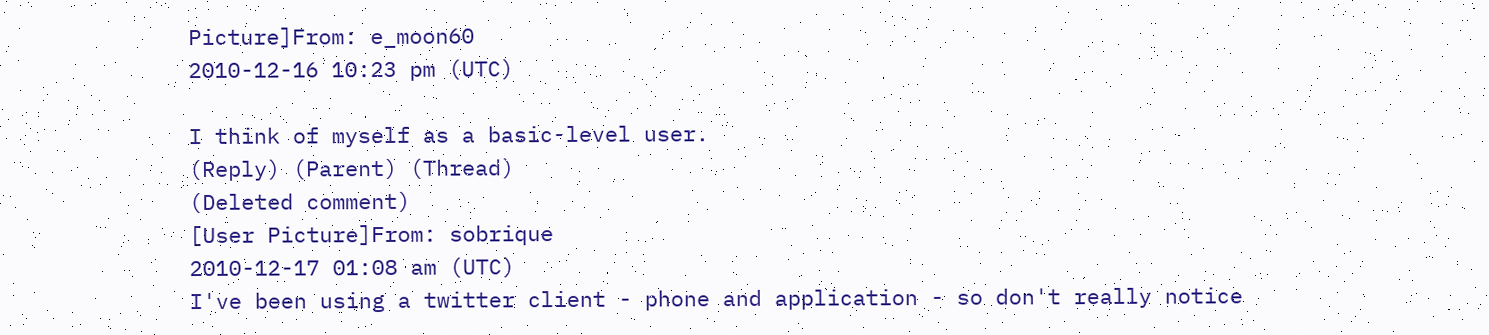Picture]From: e_moon60
2010-12-16 10:23 pm (UTC)

I think of myself as a basic-level user.
(Reply) (Parent) (Thread)
(Deleted comment)
[User Picture]From: sobrique
2010-12-17 01:08 am (UTC)
I've been using a twitter client - phone and application - so don't really notice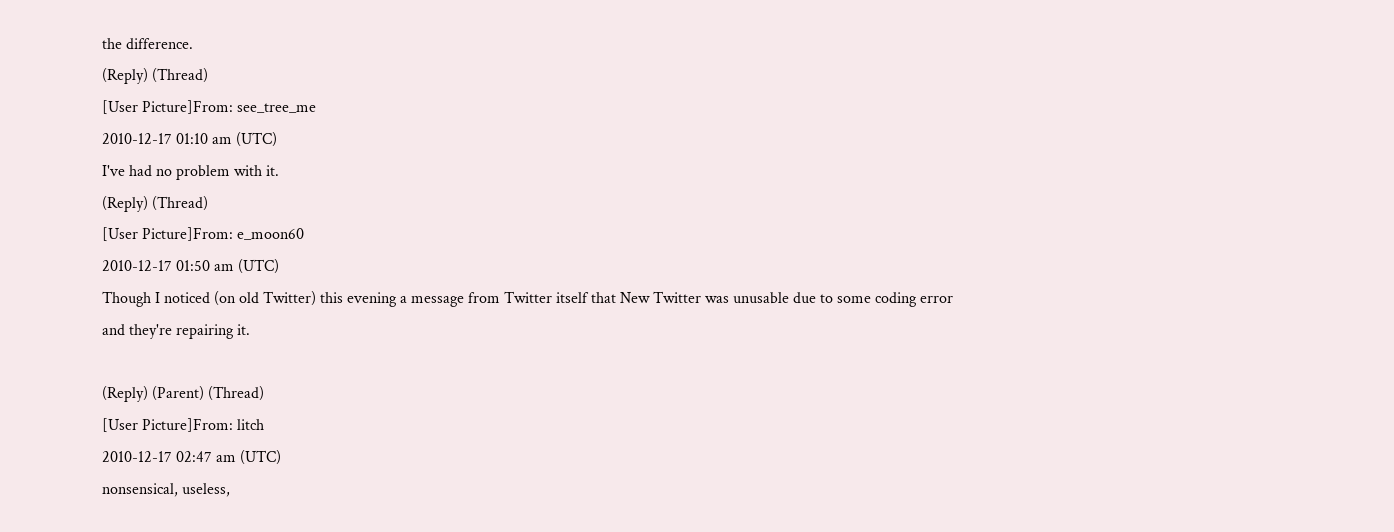the difference.
(Reply) (Thread)
[User Picture]From: see_tree_me
2010-12-17 01:10 am (UTC)
I've had no problem with it.
(Reply) (Thread)
[User Picture]From: e_moon60
2010-12-17 01:50 am (UTC)
Though I noticed (on old Twitter) this evening a message from Twitter itself that New Twitter was unusable due to some coding error and they're repairing it.

(Reply) (Parent) (Thread)
[User Picture]From: litch
2010-12-17 02:47 am (UTC)
nonsensical, useless,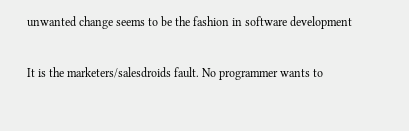unwanted change seems to be the fashion in software development

It is the marketers/salesdroids fault. No programmer wants to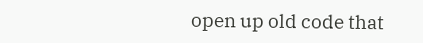open up old code that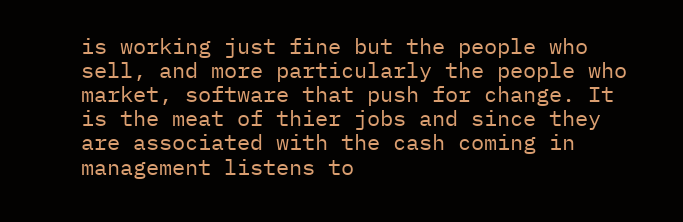is working just fine but the people who sell, and more particularly the people who market, software that push for change. It is the meat of thier jobs and since they are associated with the cash coming in management listens to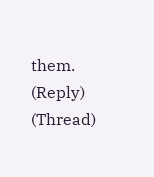them.
(Reply) (Thread)